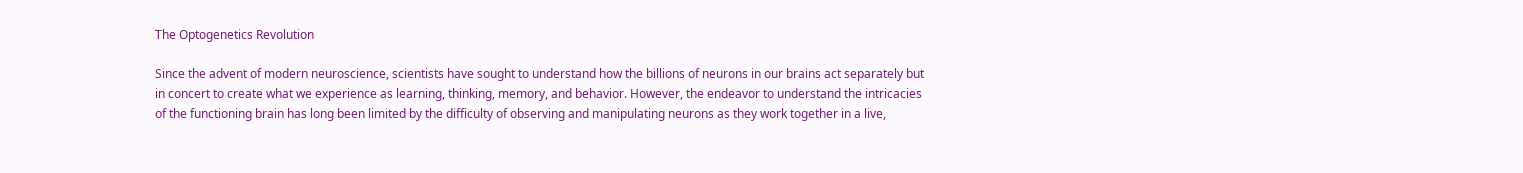The Optogenetics Revolution

Since the advent of modern neuroscience, scientists have sought to understand how the billions of neurons in our brains act separately but in concert to create what we experience as learning, thinking, memory, and behavior. However, the endeavor to understand the intricacies of the functioning brain has long been limited by the difficulty of observing and manipulating neurons as they work together in a live,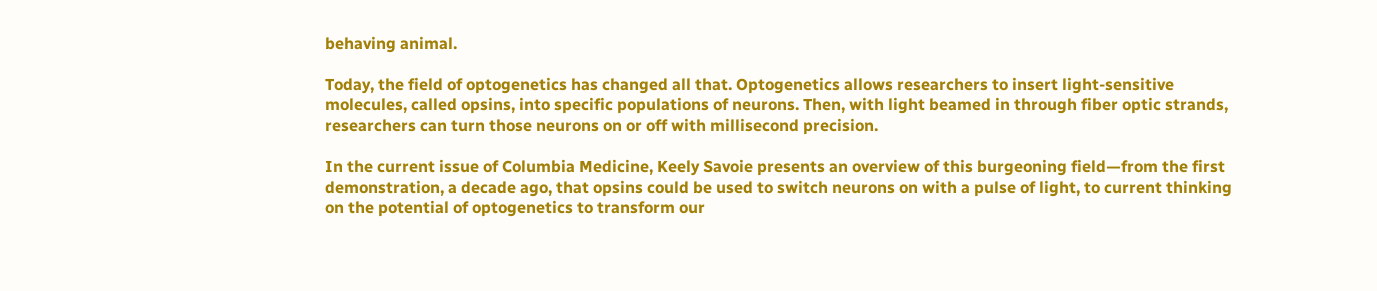behaving animal.

Today, the field of optogenetics has changed all that. Optogenetics allows researchers to insert light-sensitive molecules, called opsins, into specific populations of neurons. Then, with light beamed in through fiber optic strands, researchers can turn those neurons on or off with millisecond precision.

In the current issue of Columbia Medicine, Keely Savoie presents an overview of this burgeoning field—from the first demonstration, a decade ago, that opsins could be used to switch neurons on with a pulse of light, to current thinking on the potential of optogenetics to transform our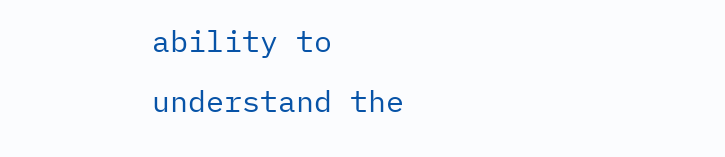ability to understand the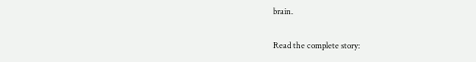brain.

Read the complete story: